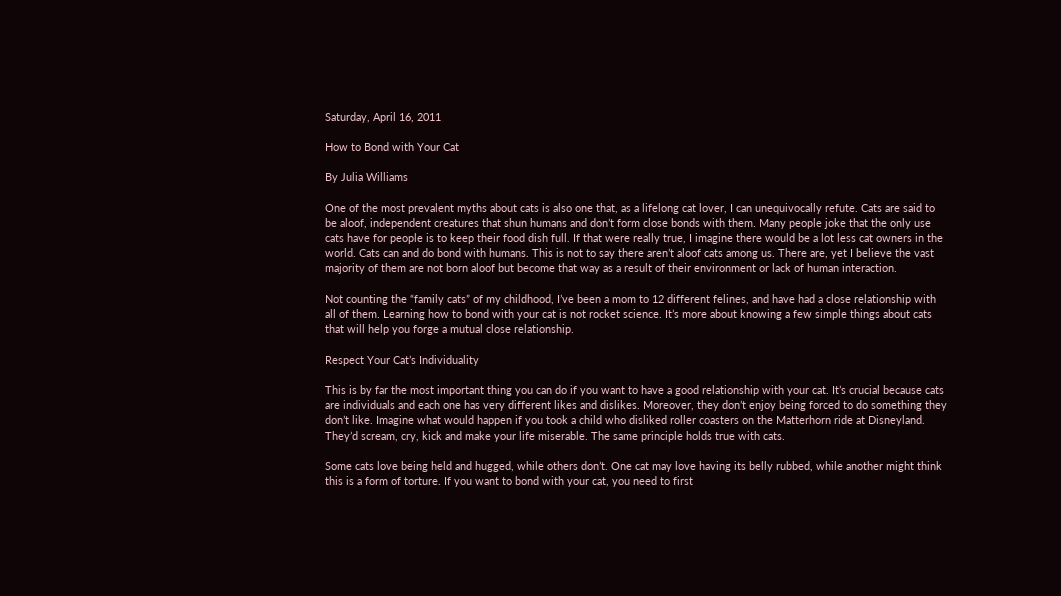Saturday, April 16, 2011

How to Bond with Your Cat

By Julia Williams

One of the most prevalent myths about cats is also one that, as a lifelong cat lover, I can unequivocally refute. Cats are said to be aloof, independent creatures that shun humans and don’t form close bonds with them. Many people joke that the only use cats have for people is to keep their food dish full. If that were really true, I imagine there would be a lot less cat owners in the world. Cats can and do bond with humans. This is not to say there aren’t aloof cats among us. There are, yet I believe the vast majority of them are not born aloof but become that way as a result of their environment or lack of human interaction.

Not counting the “family cats” of my childhood, I’ve been a mom to 12 different felines, and have had a close relationship with all of them. Learning how to bond with your cat is not rocket science. It’s more about knowing a few simple things about cats that will help you forge a mutual close relationship.

Respect Your Cat’s Individuality

This is by far the most important thing you can do if you want to have a good relationship with your cat. It’s crucial because cats are individuals and each one has very different likes and dislikes. Moreover, they don’t enjoy being forced to do something they don’t like. Imagine what would happen if you took a child who disliked roller coasters on the Matterhorn ride at Disneyland. They’d scream, cry, kick and make your life miserable. The same principle holds true with cats.

Some cats love being held and hugged, while others don’t. One cat may love having its belly rubbed, while another might think this is a form of torture. If you want to bond with your cat, you need to first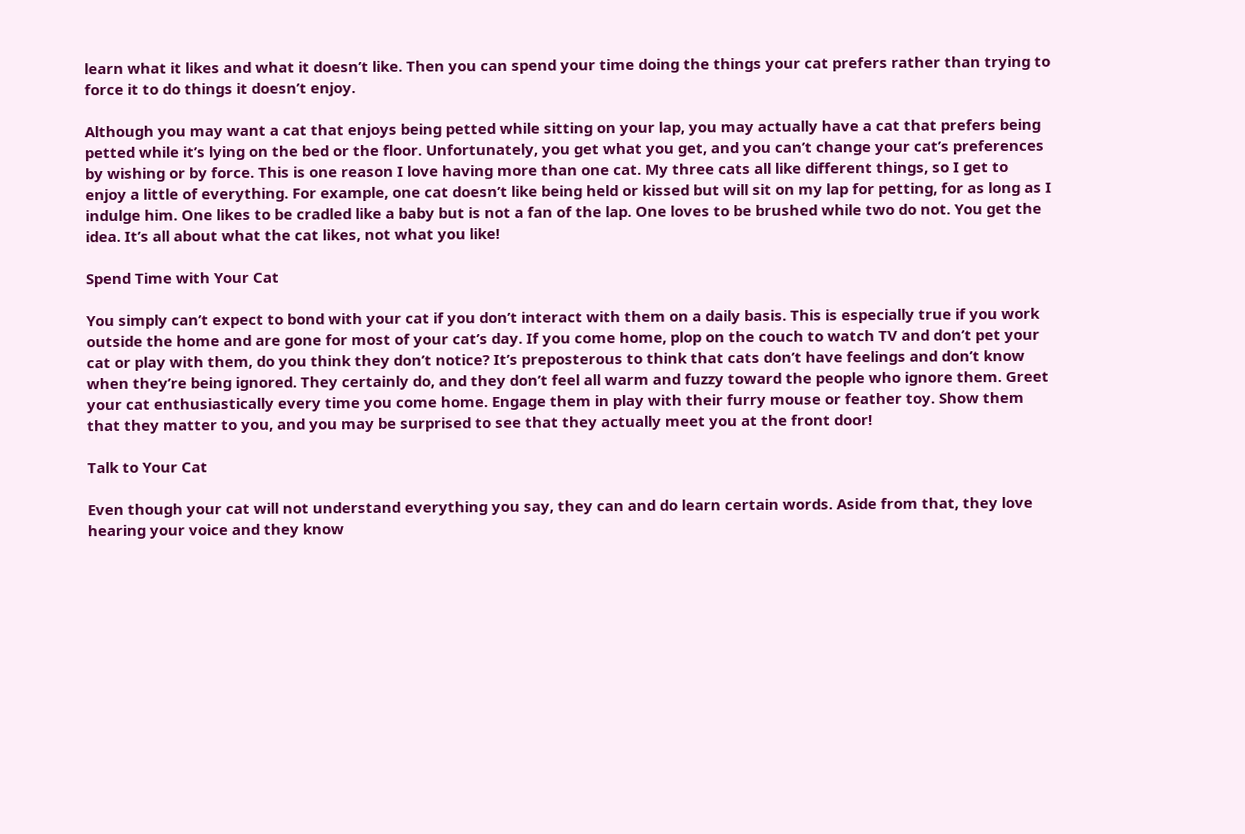learn what it likes and what it doesn’t like. Then you can spend your time doing the things your cat prefers rather than trying to force it to do things it doesn’t enjoy.

Although you may want a cat that enjoys being petted while sitting on your lap, you may actually have a cat that prefers being petted while it’s lying on the bed or the floor. Unfortunately, you get what you get, and you can’t change your cat’s preferences by wishing or by force. This is one reason I love having more than one cat. My three cats all like different things, so I get to enjoy a little of everything. For example, one cat doesn’t like being held or kissed but will sit on my lap for petting, for as long as I indulge him. One likes to be cradled like a baby but is not a fan of the lap. One loves to be brushed while two do not. You get the idea. It’s all about what the cat likes, not what you like!

Spend Time with Your Cat

You simply can’t expect to bond with your cat if you don’t interact with them on a daily basis. This is especially true if you work outside the home and are gone for most of your cat’s day. If you come home, plop on the couch to watch TV and don’t pet your cat or play with them, do you think they don’t notice? It’s preposterous to think that cats don’t have feelings and don’t know when they’re being ignored. They certainly do, and they don’t feel all warm and fuzzy toward the people who ignore them. Greet your cat enthusiastically every time you come home. Engage them in play with their furry mouse or feather toy. Show them that they matter to you, and you may be surprised to see that they actually meet you at the front door!

Talk to Your Cat

Even though your cat will not understand everything you say, they can and do learn certain words. Aside from that, they love hearing your voice and they know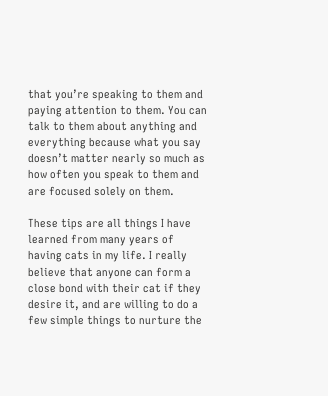that you’re speaking to them and paying attention to them. You can talk to them about anything and everything because what you say doesn’t matter nearly so much as how often you speak to them and are focused solely on them.

These tips are all things I have learned from many years of having cats in my life. I really believe that anyone can form a close bond with their cat if they desire it, and are willing to do a few simple things to nurture the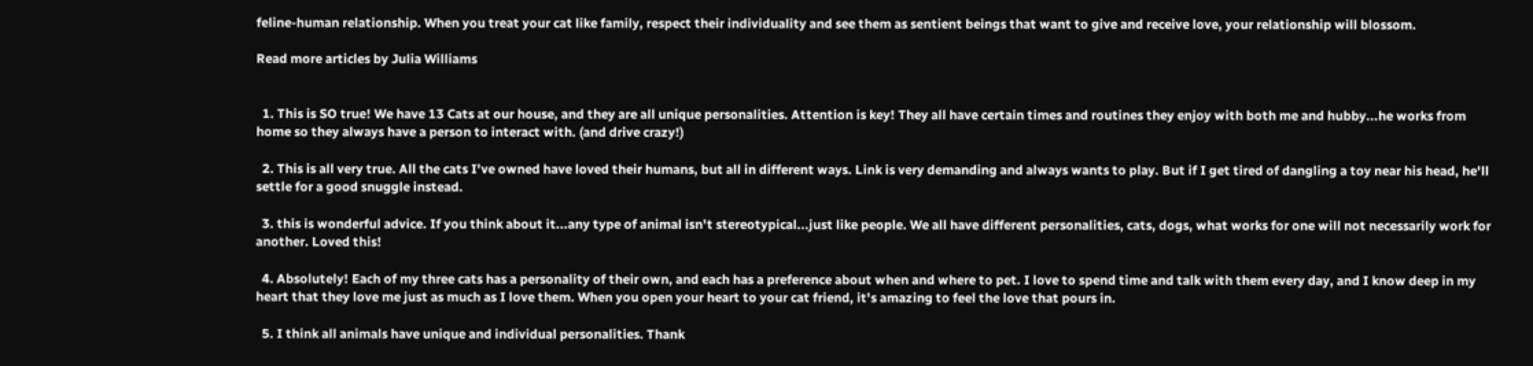feline-human relationship. When you treat your cat like family, respect their individuality and see them as sentient beings that want to give and receive love, your relationship will blossom.

Read more articles by Julia Williams


  1. This is SO true! We have 13 Cats at our house, and they are all unique personalities. Attention is key! They all have certain times and routines they enjoy with both me and hubby...he works from home so they always have a person to interact with. (and drive crazy!)

  2. This is all very true. All the cats I've owned have loved their humans, but all in different ways. Link is very demanding and always wants to play. But if I get tired of dangling a toy near his head, he'll settle for a good snuggle instead.

  3. this is wonderful advice. If you think about it...any type of animal isn't stereotypical...just like people. We all have different personalities, cats, dogs, what works for one will not necessarily work for another. Loved this!

  4. Absolutely! Each of my three cats has a personality of their own, and each has a preference about when and where to pet. I love to spend time and talk with them every day, and I know deep in my heart that they love me just as much as I love them. When you open your heart to your cat friend, it's amazing to feel the love that pours in.

  5. I think all animals have unique and individual personalities. Thank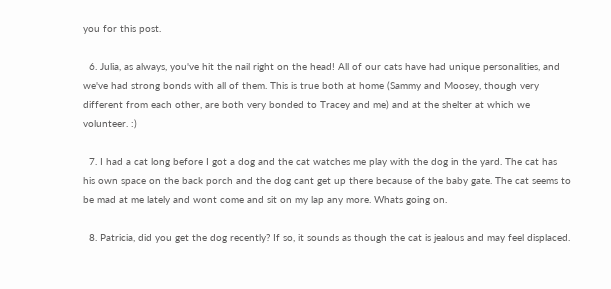you for this post.

  6. Julia, as always, you've hit the nail right on the head! All of our cats have had unique personalities, and we've had strong bonds with all of them. This is true both at home (Sammy and Moosey, though very different from each other, are both very bonded to Tracey and me) and at the shelter at which we volunteer. :)

  7. I had a cat long before I got a dog and the cat watches me play with the dog in the yard. The cat has his own space on the back porch and the dog cant get up there because of the baby gate. The cat seems to be mad at me lately and wont come and sit on my lap any more. Whats going on.

  8. Patricia, did you get the dog recently? If so, it sounds as though the cat is jealous and may feel displaced.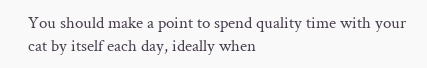You should make a point to spend quality time with your cat by itself each day, ideally when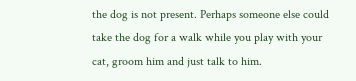the dog is not present. Perhaps someone else could take the dog for a walk while you play with your cat, groom him and just talk to him.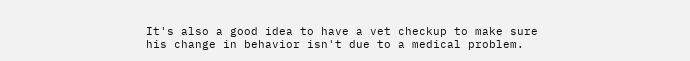It's also a good idea to have a vet checkup to make sure his change in behavior isn't due to a medical problem.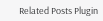Related Posts Plugin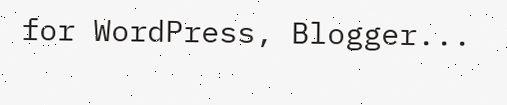for WordPress, Blogger...